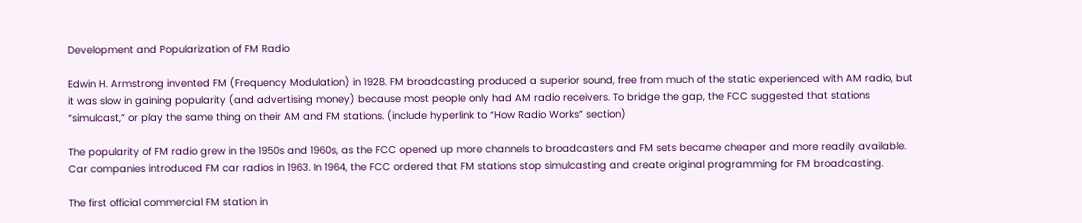Development and Popularization of FM Radio

Edwin H. Armstrong invented FM (Frequency Modulation) in 1928. FM broadcasting produced a superior sound, free from much of the static experienced with AM radio, but it was slow in gaining popularity (and advertising money) because most people only had AM radio receivers. To bridge the gap, the FCC suggested that stations “simulcast,” or play the same thing on their AM and FM stations. (include hyperlink to “How Radio Works” section)

The popularity of FM radio grew in the 1950s and 1960s, as the FCC opened up more channels to broadcasters and FM sets became cheaper and more readily available. Car companies introduced FM car radios in 1963. In 1964, the FCC ordered that FM stations stop simulcasting and create original programming for FM broadcasting.

The first official commercial FM station in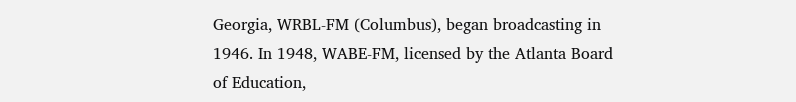Georgia, WRBL-FM (Columbus), began broadcasting in 1946. In 1948, WABE-FM, licensed by the Atlanta Board of Education,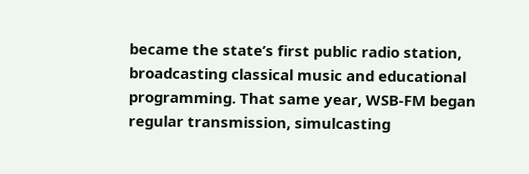became the state’s first public radio station, broadcasting classical music and educational programming. That same year, WSB-FM began regular transmission, simulcasting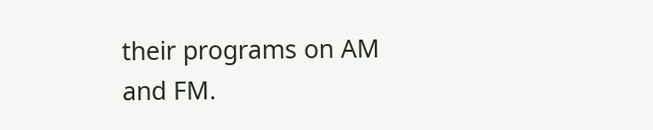their programs on AM and FM.